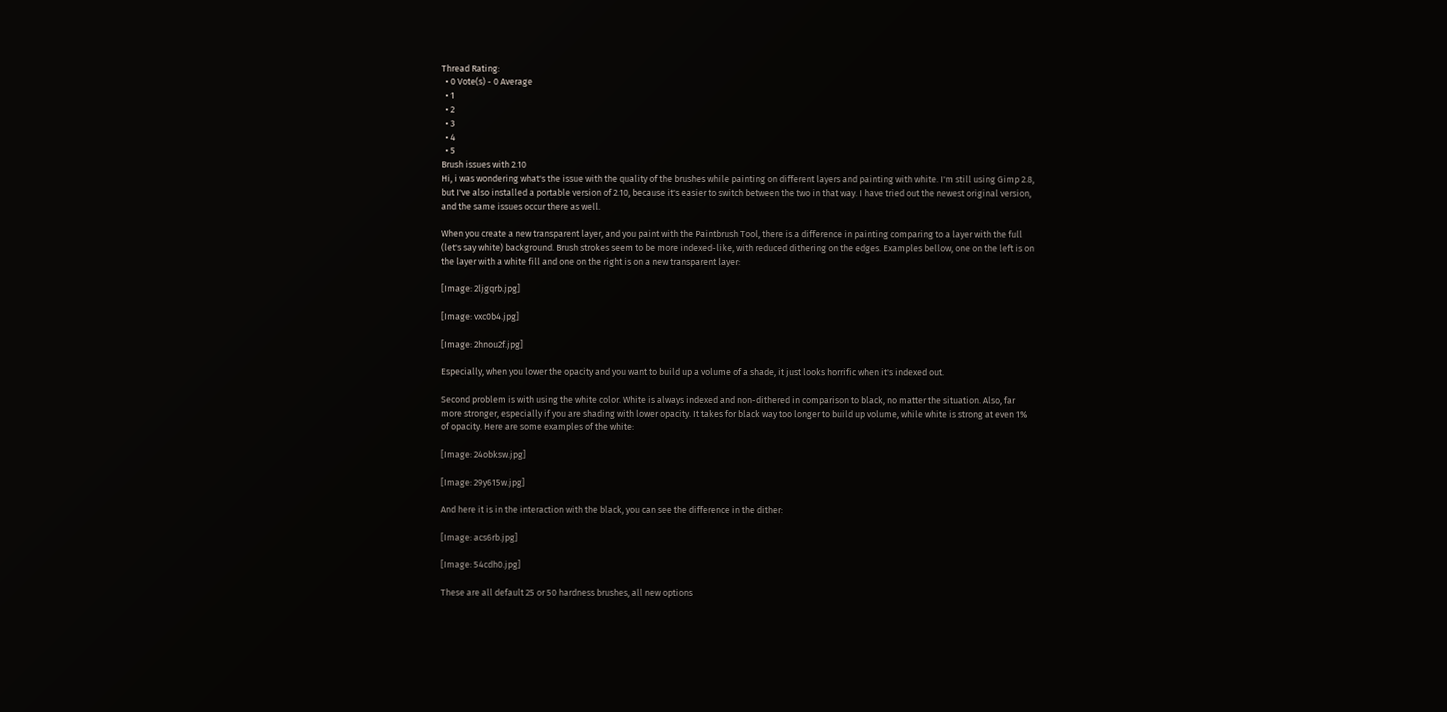Thread Rating:
  • 0 Vote(s) - 0 Average
  • 1
  • 2
  • 3
  • 4
  • 5
Brush issues with 2.10
Hi, i was wondering what's the issue with the quality of the brushes while painting on different layers and painting with white. I'm still using Gimp 2.8, but I've also installed a portable version of 2.10, because it's easier to switch between the two in that way. I have tried out the newest original version, and the same issues occur there as well.

When you create a new transparent layer, and you paint with the Paintbrush Tool, there is a difference in painting comparing to a layer with the full (let's say white) background. Brush strokes seem to be more indexed-like, with reduced dithering on the edges. Examples bellow, one on the left is on the layer with a white fill and one on the right is on a new transparent layer:

[Image: 2ljgqrb.jpg]

[Image: vxc0b4.jpg]

[Image: 2hnou2f.jpg]

Especially, when you lower the opacity and you want to build up a volume of a shade, it just looks horrific when it's indexed out.

Second problem is with using the white color. White is always indexed and non-dithered in comparison to black, no matter the situation. Also, far more stronger, especially if you are shading with lower opacity. It takes for black way too longer to build up volume, while white is strong at even 1% of opacity. Here are some examples of the white:

[Image: 24obksw.jpg]

[Image: 29y615w.jpg]

And here it is in the interaction with the black, you can see the difference in the dither:

[Image: acs6rb.jpg]

[Image: 54cdh0.jpg]

These are all default 25 or 50 hardness brushes, all new options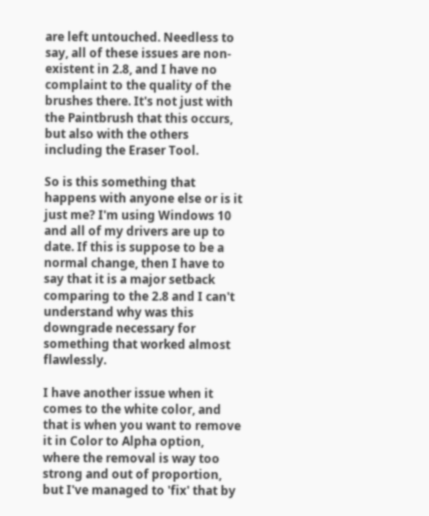are left untouched. Needless to say, all of these issues are non-existent in 2.8, and I have no complaint to the quality of the brushes there. It's not just with the Paintbrush that this occurs, but also with the others including the Eraser Tool.

So is this something that happens with anyone else or is it just me? I'm using Windows 10 and all of my drivers are up to date. If this is suppose to be a normal change, then I have to say that it is a major setback comparing to the 2.8 and I can't understand why was this downgrade necessary for something that worked almost flawlessly.

I have another issue when it comes to the white color, and that is when you want to remove it in Color to Alpha option, where the removal is way too strong and out of proportion, but I've managed to 'fix' that by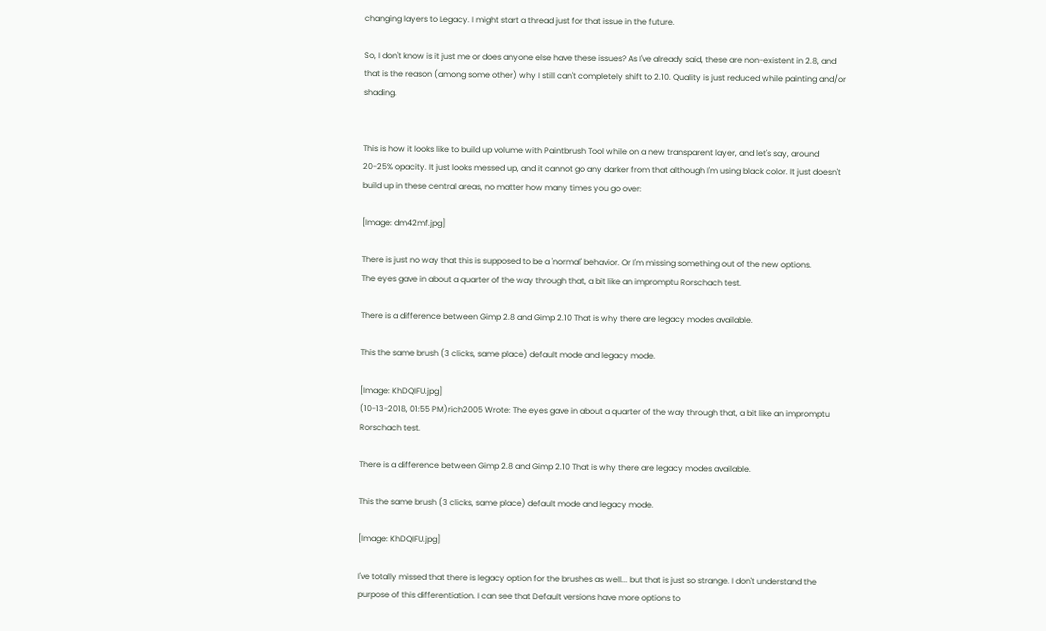changing layers to Legacy. I might start a thread just for that issue in the future.

So, I don't know is it just me or does anyone else have these issues? As I've already said, these are non-existent in 2.8, and that is the reason (among some other) why I still can't completely shift to 2.10. Quality is just reduced while painting and/or shading.


This is how it looks like to build up volume with Paintbrush Tool while on a new transparent layer, and let's say, around 20-25% opacity. It just looks messed up, and it cannot go any darker from that although I'm using black color. It just doesn't build up in these central areas, no matter how many times you go over:

[Image: dm42mf.jpg]

There is just no way that this is supposed to be a 'normal' behavior. Or I'm missing something out of the new options.
The eyes gave in about a quarter of the way through that, a bit like an impromptu Rorschach test.

There is a difference between Gimp 2.8 and Gimp 2.10 That is why there are legacy modes available.

This the same brush (3 clicks, same place) default mode and legacy mode.

[Image: KhDQIFU.jpg]
(10-13-2018, 01:55 PM)rich2005 Wrote: The eyes gave in about a quarter of the way through that, a bit like an impromptu Rorschach test.

There is a difference between Gimp 2.8 and Gimp 2.10 That is why there are legacy modes available.

This the same brush (3 clicks, same place) default mode and legacy mode.

[Image: KhDQIFU.jpg]

I've totally missed that there is legacy option for the brushes as well... but that is just so strange. I don't understand the purpose of this differentiation. I can see that Default versions have more options to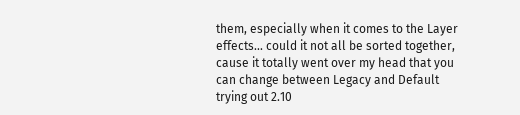them, especially when it comes to the Layer effects... could it not all be sorted together, cause it totally went over my head that you can change between Legacy and Default trying out 2.10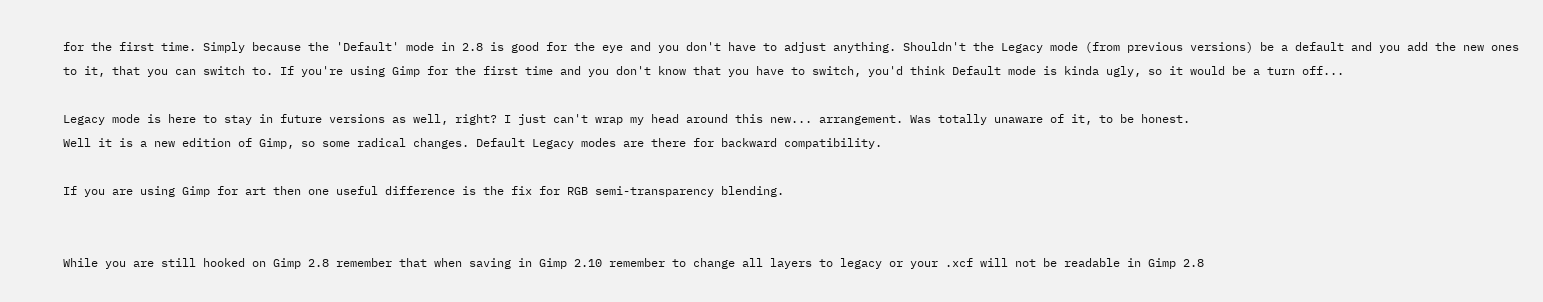for the first time. Simply because the 'Default' mode in 2.8 is good for the eye and you don't have to adjust anything. Shouldn't the Legacy mode (from previous versions) be a default and you add the new ones to it, that you can switch to. If you're using Gimp for the first time and you don't know that you have to switch, you'd think Default mode is kinda ugly, so it would be a turn off...

Legacy mode is here to stay in future versions as well, right? I just can't wrap my head around this new... arrangement. Was totally unaware of it, to be honest.
Well it is a new edition of Gimp, so some radical changes. Default Legacy modes are there for backward compatibility.

If you are using Gimp for art then one useful difference is the fix for RGB semi-transparency blending.


While you are still hooked on Gimp 2.8 remember that when saving in Gimp 2.10 remember to change all layers to legacy or your .xcf will not be readable in Gimp 2.8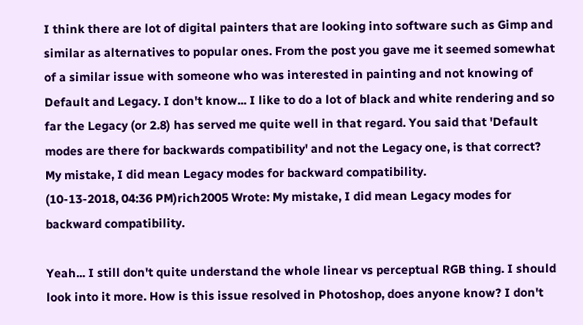I think there are lot of digital painters that are looking into software such as Gimp and similar as alternatives to popular ones. From the post you gave me it seemed somewhat of a similar issue with someone who was interested in painting and not knowing of Default and Legacy. I don't know... I like to do a lot of black and white rendering and so far the Legacy (or 2.8) has served me quite well in that regard. You said that 'Default modes are there for backwards compatibility' and not the Legacy one, is that correct?
My mistake, I did mean Legacy modes for backward compatibility.
(10-13-2018, 04:36 PM)rich2005 Wrote: My mistake, I did mean Legacy modes for backward compatibility.

Yeah... I still don't quite understand the whole linear vs perceptual RGB thing. I should look into it more. How is this issue resolved in Photoshop, does anyone know? I don't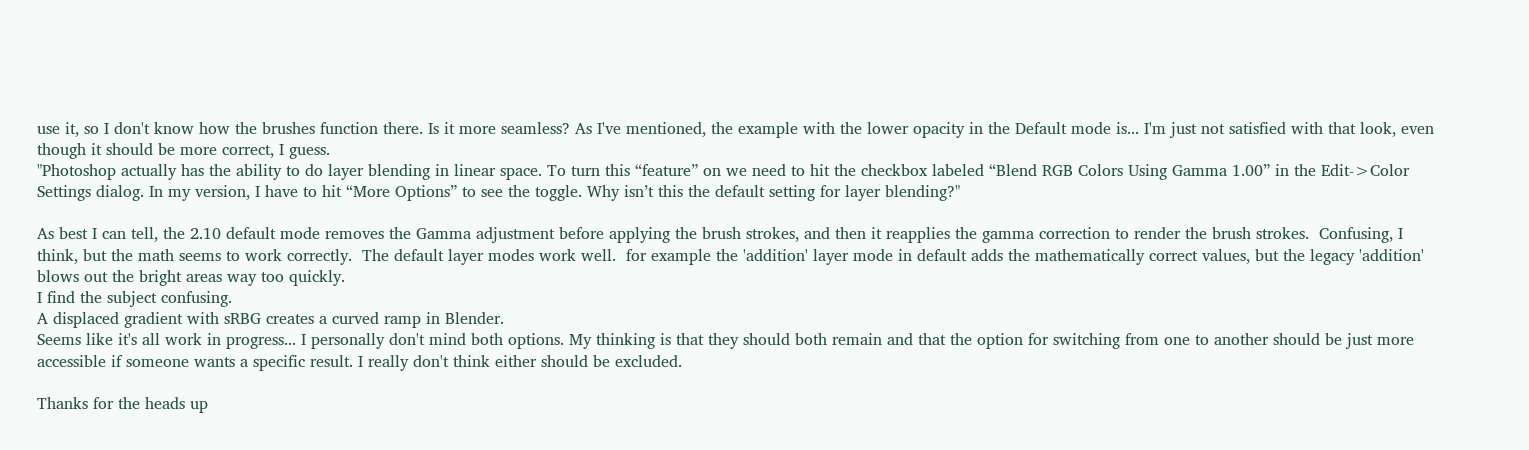use it, so I don't know how the brushes function there. Is it more seamless? As I've mentioned, the example with the lower opacity in the Default mode is... I'm just not satisfied with that look, even though it should be more correct, I guess.
"Photoshop actually has the ability to do layer blending in linear space. To turn this “feature” on we need to hit the checkbox labeled “Blend RGB Colors Using Gamma 1.00” in the Edit->Color Settings dialog. In my version, I have to hit “More Options” to see the toggle. Why isn’t this the default setting for layer blending?"

As best I can tell, the 2.10 default mode removes the Gamma adjustment before applying the brush strokes, and then it reapplies the gamma correction to render the brush strokes.  Confusing, I think, but the math seems to work correctly.  The default layer modes work well.  for example the 'addition' layer mode in default adds the mathematically correct values, but the legacy 'addition' blows out the bright areas way too quickly.
I find the subject confusing.
A displaced gradient with sRBG creates a curved ramp in Blender.
Seems like it's all work in progress... I personally don't mind both options. My thinking is that they should both remain and that the option for switching from one to another should be just more accessible if someone wants a specific result. I really don't think either should be excluded.

Thanks for the heads up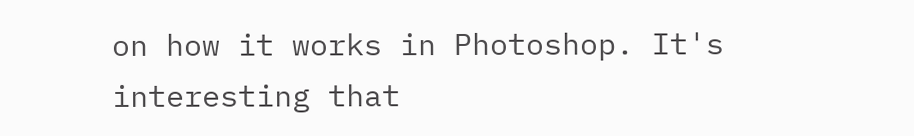on how it works in Photoshop. It's interesting that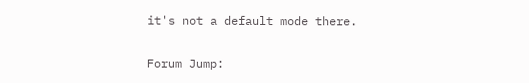it's not a default mode there.

Forum Jump: